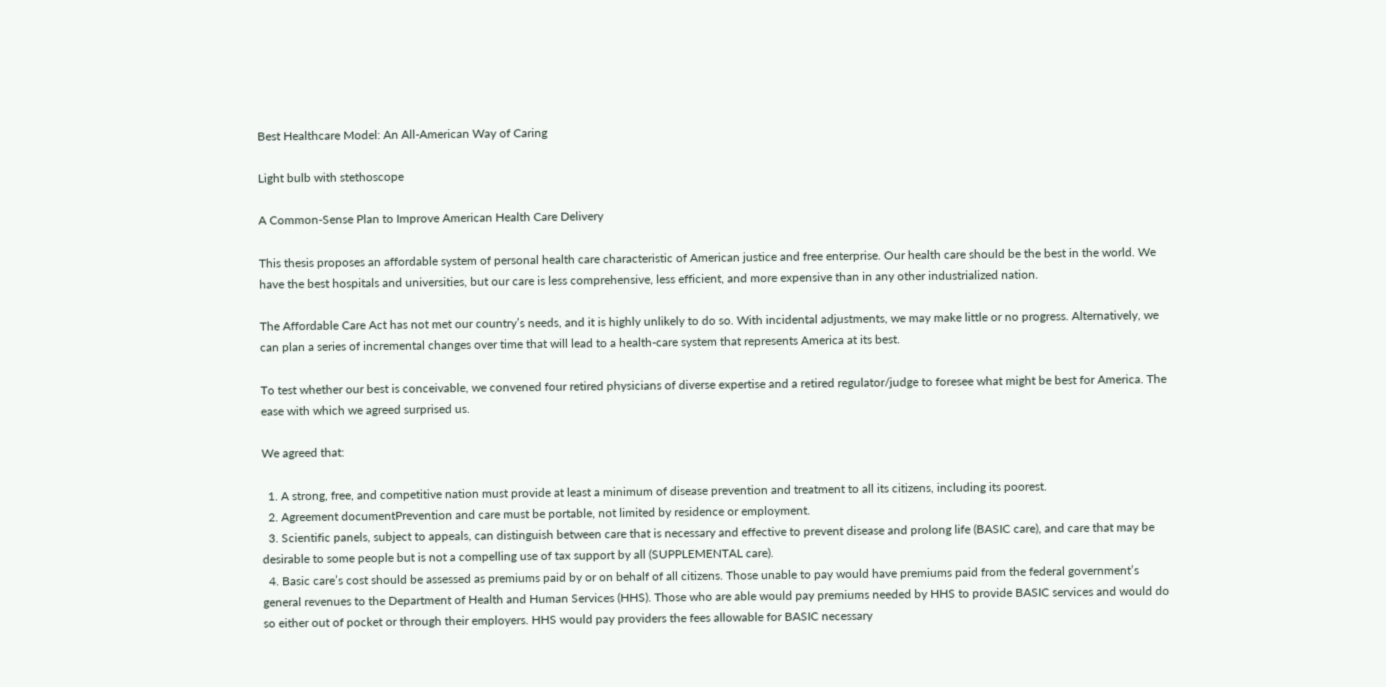Best Healthcare Model: An All-American Way of Caring

Light bulb with stethoscope

A Common-Sense Plan to Improve American Health Care Delivery

This thesis proposes an affordable system of personal health care characteristic of American justice and free enterprise. Our health care should be the best in the world. We have the best hospitals and universities, but our care is less comprehensive, less efficient, and more expensive than in any other industrialized nation.

The Affordable Care Act has not met our country’s needs, and it is highly unlikely to do so. With incidental adjustments, we may make little or no progress. Alternatively, we can plan a series of incremental changes over time that will lead to a health-care system that represents America at its best.

To test whether our best is conceivable, we convened four retired physicians of diverse expertise and a retired regulator/judge to foresee what might be best for America. The ease with which we agreed surprised us.

We agreed that:

  1. A strong, free, and competitive nation must provide at least a minimum of disease prevention and treatment to all its citizens, including its poorest.
  2. Agreement documentPrevention and care must be portable, not limited by residence or employment.
  3. Scientific panels, subject to appeals, can distinguish between care that is necessary and effective to prevent disease and prolong life (BASIC care), and care that may be desirable to some people but is not a compelling use of tax support by all (SUPPLEMENTAL care).
  4. Basic care’s cost should be assessed as premiums paid by or on behalf of all citizens. Those unable to pay would have premiums paid from the federal government’s general revenues to the Department of Health and Human Services (HHS). Those who are able would pay premiums needed by HHS to provide BASIC services and would do so either out of pocket or through their employers. HHS would pay providers the fees allowable for BASIC necessary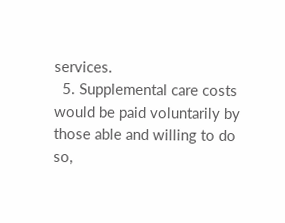services.
  5. Supplemental care costs would be paid voluntarily by those able and willing to do so,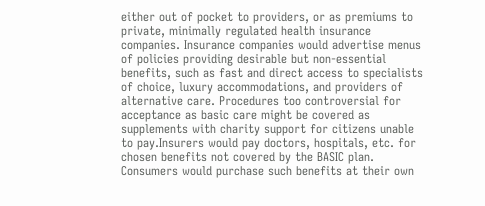either out of pocket to providers, or as premiums to private, minimally regulated health insurance companies. Insurance companies would advertise menus of policies providing desirable but non-essential benefits, such as fast and direct access to specialists of choice, luxury accommodations, and providers of alternative care. Procedures too controversial for acceptance as basic care might be covered as supplements with charity support for citizens unable to pay.Insurers would pay doctors, hospitals, etc. for chosen benefits not covered by the BASIC plan. Consumers would purchase such benefits at their own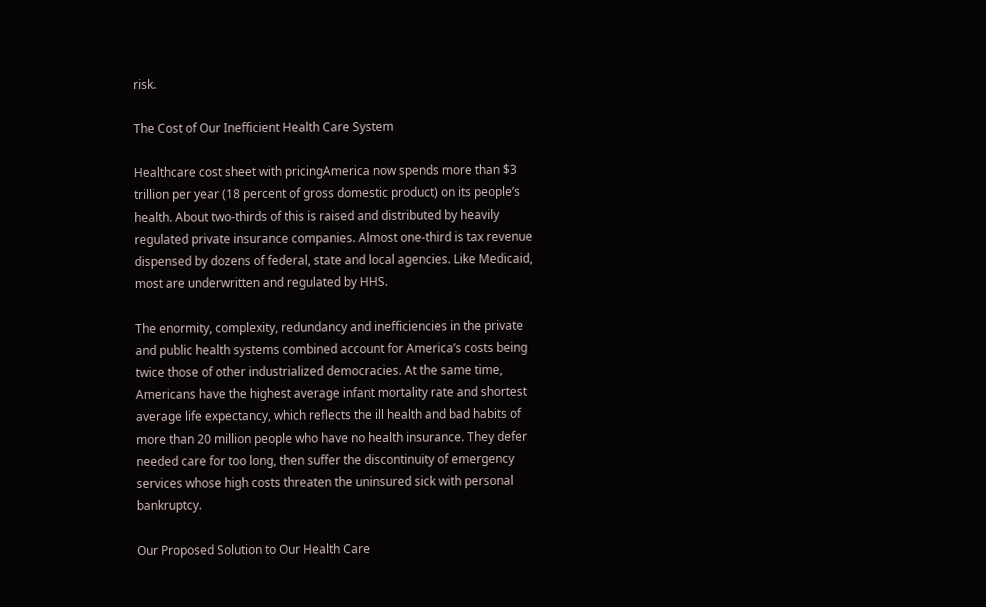risk.

The Cost of Our Inefficient Health Care System

Healthcare cost sheet with pricingAmerica now spends more than $3 trillion per year (18 percent of gross domestic product) on its people’s health. About two-thirds of this is raised and distributed by heavily regulated private insurance companies. Almost one-third is tax revenue dispensed by dozens of federal, state and local agencies. Like Medicaid, most are underwritten and regulated by HHS.

The enormity, complexity, redundancy and inefficiencies in the private and public health systems combined account for America’s costs being twice those of other industrialized democracies. At the same time, Americans have the highest average infant mortality rate and shortest average life expectancy, which reflects the ill health and bad habits of more than 20 million people who have no health insurance. They defer needed care for too long, then suffer the discontinuity of emergency services whose high costs threaten the uninsured sick with personal bankruptcy.

Our Proposed Solution to Our Health Care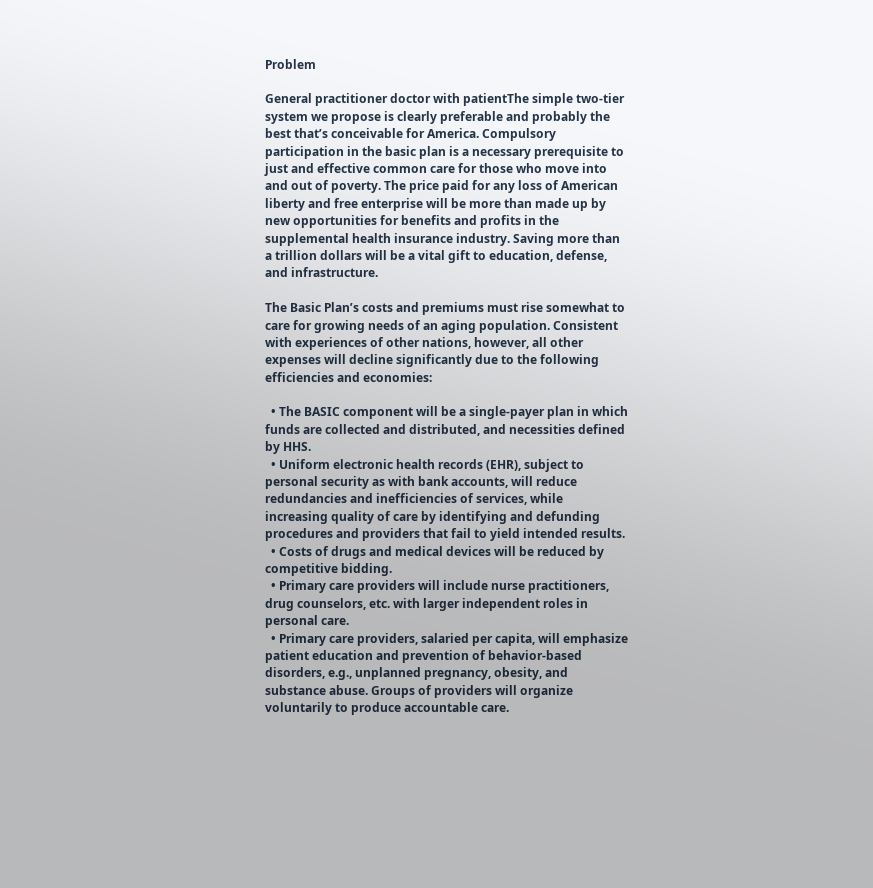Problem

General practitioner doctor with patientThe simple two-tier system we propose is clearly preferable and probably the best that’s conceivable for America. Compulsory participation in the basic plan is a necessary prerequisite to just and effective common care for those who move into and out of poverty. The price paid for any loss of American liberty and free enterprise will be more than made up by new opportunities for benefits and profits in the supplemental health insurance industry. Saving more than a trillion dollars will be a vital gift to education, defense, and infrastructure.

The Basic Plan’s costs and premiums must rise somewhat to care for growing needs of an aging population. Consistent with experiences of other nations, however, all other expenses will decline significantly due to the following efficiencies and economies:

  • The BASIC component will be a single-payer plan in which funds are collected and distributed, and necessities defined by HHS.
  • Uniform electronic health records (EHR), subject to personal security as with bank accounts, will reduce redundancies and inefficiencies of services, while increasing quality of care by identifying and defunding procedures and providers that fail to yield intended results.
  • Costs of drugs and medical devices will be reduced by competitive bidding.
  • Primary care providers will include nurse practitioners, drug counselors, etc. with larger independent roles in personal care.
  • Primary care providers, salaried per capita, will emphasize patient education and prevention of behavior-based disorders, e.g., unplanned pregnancy, obesity, and substance abuse. Groups of providers will organize voluntarily to produce accountable care.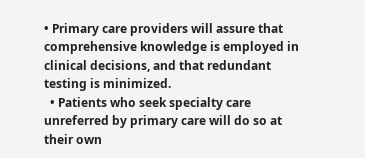• Primary care providers will assure that comprehensive knowledge is employed in clinical decisions, and that redundant testing is minimized.
  • Patients who seek specialty care unreferred by primary care will do so at their own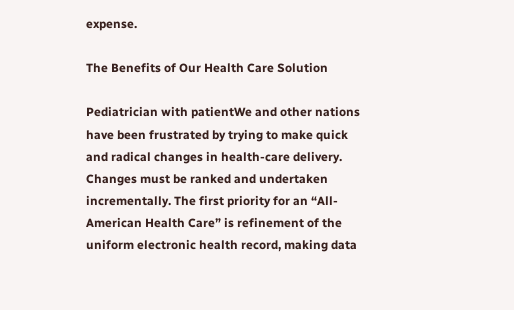expense.

The Benefits of Our Health Care Solution

Pediatrician with patientWe and other nations have been frustrated by trying to make quick and radical changes in health-care delivery. Changes must be ranked and undertaken incrementally. The first priority for an “All-American Health Care” is refinement of the uniform electronic health record, making data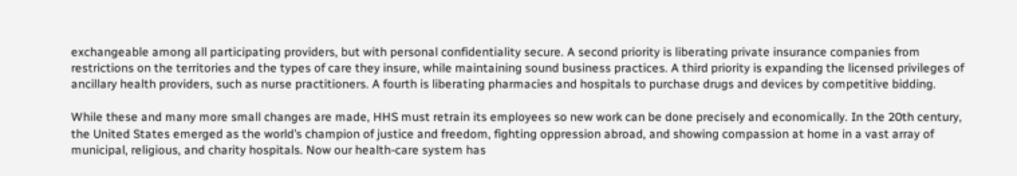exchangeable among all participating providers, but with personal confidentiality secure. A second priority is liberating private insurance companies from restrictions on the territories and the types of care they insure, while maintaining sound business practices. A third priority is expanding the licensed privileges of ancillary health providers, such as nurse practitioners. A fourth is liberating pharmacies and hospitals to purchase drugs and devices by competitive bidding.

While these and many more small changes are made, HHS must retrain its employees so new work can be done precisely and economically. In the 20th century, the United States emerged as the world’s champion of justice and freedom, fighting oppression abroad, and showing compassion at home in a vast array of municipal, religious, and charity hospitals. Now our health-care system has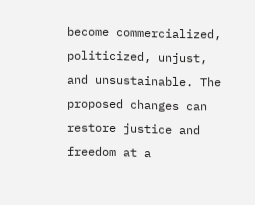become commercialized, politicized, unjust, and unsustainable. The proposed changes can restore justice and freedom at a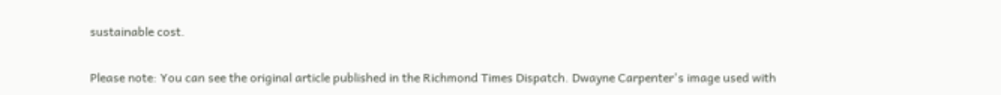sustainable cost.

Please note: You can see the original article published in the Richmond Times Dispatch. Dwayne Carpenter's image used with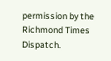permission by the Richmond Times Dispatch.